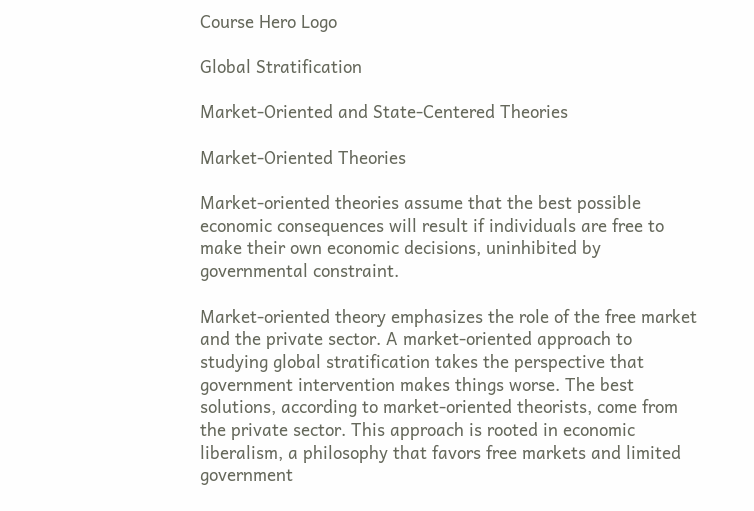Course Hero Logo

Global Stratification

Market-Oriented and State-Centered Theories

Market-Oriented Theories

Market-oriented theories assume that the best possible economic consequences will result if individuals are free to make their own economic decisions, uninhibited by governmental constraint.

Market-oriented theory emphasizes the role of the free market and the private sector. A market-oriented approach to studying global stratification takes the perspective that government intervention makes things worse. The best solutions, according to market-oriented theorists, come from the private sector. This approach is rooted in economic liberalism, a philosophy that favors free markets and limited government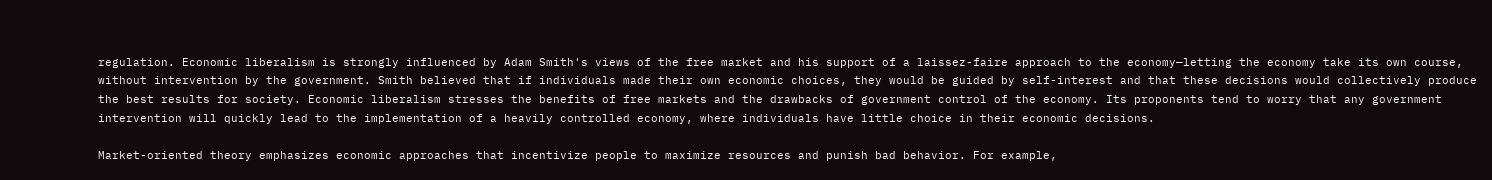regulation. Economic liberalism is strongly influenced by Adam Smith's views of the free market and his support of a laissez-faire approach to the economy—letting the economy take its own course, without intervention by the government. Smith believed that if individuals made their own economic choices, they would be guided by self-interest and that these decisions would collectively produce the best results for society. Economic liberalism stresses the benefits of free markets and the drawbacks of government control of the economy. Its proponents tend to worry that any government intervention will quickly lead to the implementation of a heavily controlled economy, where individuals have little choice in their economic decisions.

Market-oriented theory emphasizes economic approaches that incentivize people to maximize resources and punish bad behavior. For example,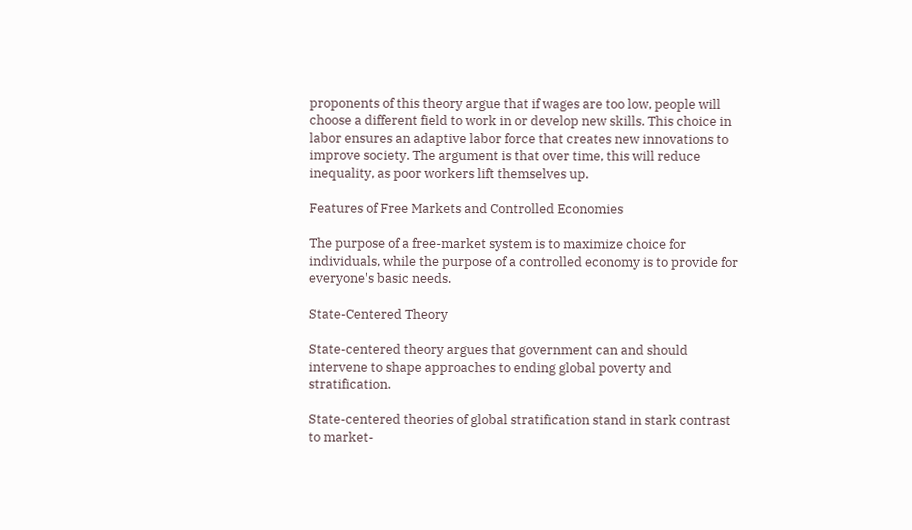proponents of this theory argue that if wages are too low, people will choose a different field to work in or develop new skills. This choice in labor ensures an adaptive labor force that creates new innovations to improve society. The argument is that over time, this will reduce inequality, as poor workers lift themselves up.

Features of Free Markets and Controlled Economies

The purpose of a free-market system is to maximize choice for individuals, while the purpose of a controlled economy is to provide for everyone's basic needs.

State-Centered Theory

State-centered theory argues that government can and should intervene to shape approaches to ending global poverty and stratification.

State-centered theories of global stratification stand in stark contrast to market-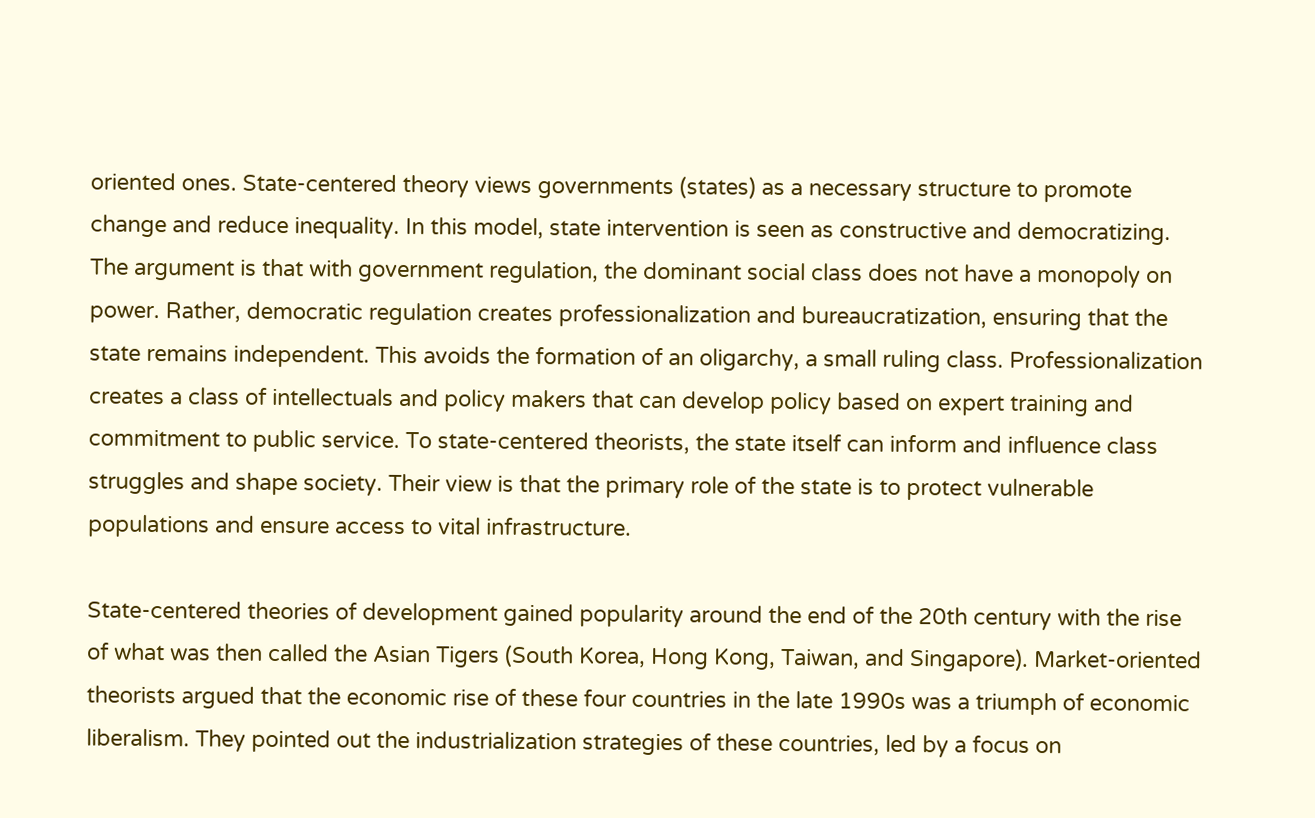oriented ones. State-centered theory views governments (states) as a necessary structure to promote change and reduce inequality. In this model, state intervention is seen as constructive and democratizing. The argument is that with government regulation, the dominant social class does not have a monopoly on power. Rather, democratic regulation creates professionalization and bureaucratization, ensuring that the state remains independent. This avoids the formation of an oligarchy, a small ruling class. Professionalization creates a class of intellectuals and policy makers that can develop policy based on expert training and commitment to public service. To state-centered theorists, the state itself can inform and influence class struggles and shape society. Their view is that the primary role of the state is to protect vulnerable populations and ensure access to vital infrastructure.

State-centered theories of development gained popularity around the end of the 20th century with the rise of what was then called the Asian Tigers (South Korea, Hong Kong, Taiwan, and Singapore). Market-oriented theorists argued that the economic rise of these four countries in the late 1990s was a triumph of economic liberalism. They pointed out the industrialization strategies of these countries, led by a focus on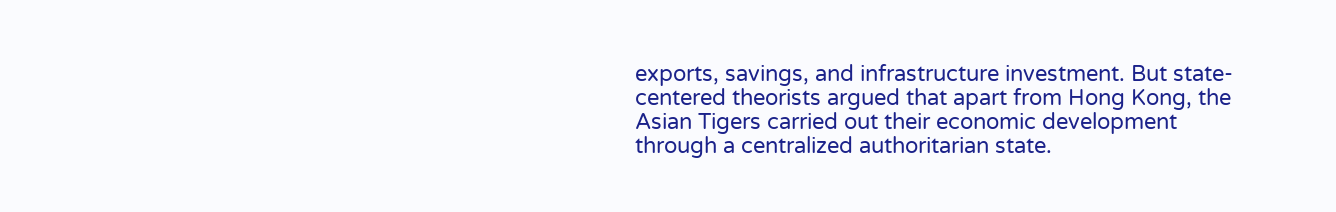exports, savings, and infrastructure investment. But state-centered theorists argued that apart from Hong Kong, the Asian Tigers carried out their economic development through a centralized authoritarian state.